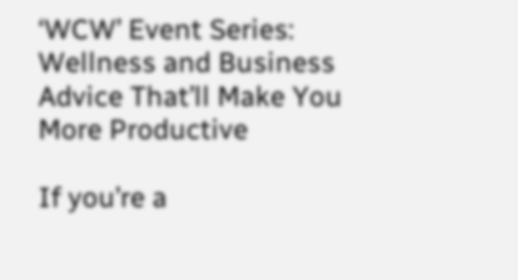‘WCW’ Event Series: Wellness and Business Advice That’ll Make You More Productive

If you’re a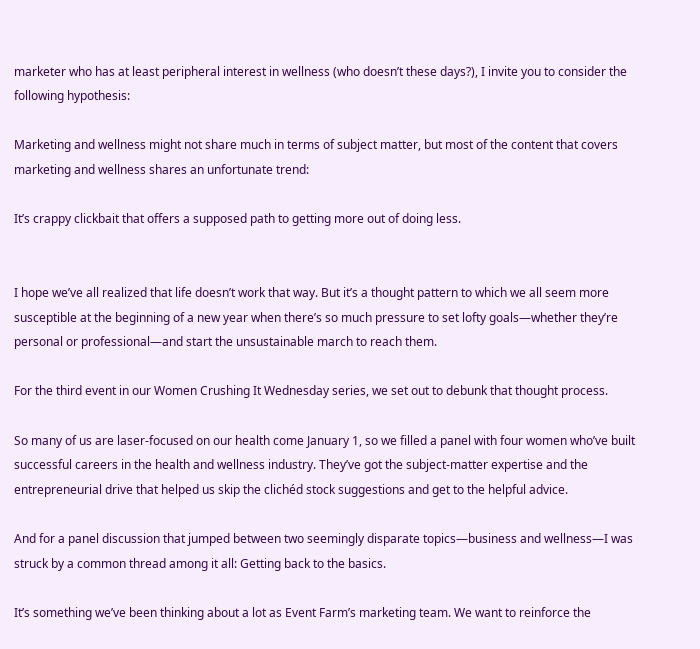marketer who has at least peripheral interest in wellness (who doesn’t these days?), I invite you to consider the following hypothesis:

Marketing and wellness might not share much in terms of subject matter, but most of the content that covers marketing and wellness shares an unfortunate trend:

It’s crappy clickbait that offers a supposed path to getting more out of doing less.


I hope we’ve all realized that life doesn’t work that way. But it’s a thought pattern to which we all seem more susceptible at the beginning of a new year when there’s so much pressure to set lofty goals—whether they’re personal or professional—and start the unsustainable march to reach them.

For the third event in our Women Crushing It Wednesday series, we set out to debunk that thought process.

So many of us are laser-focused on our health come January 1, so we filled a panel with four women who’ve built successful careers in the health and wellness industry. They’ve got the subject-matter expertise and the entrepreneurial drive that helped us skip the clichéd stock suggestions and get to the helpful advice.

And for a panel discussion that jumped between two seemingly disparate topics—business and wellness—I was struck by a common thread among it all: Getting back to the basics.

It’s something we’ve been thinking about a lot as Event Farm’s marketing team. We want to reinforce the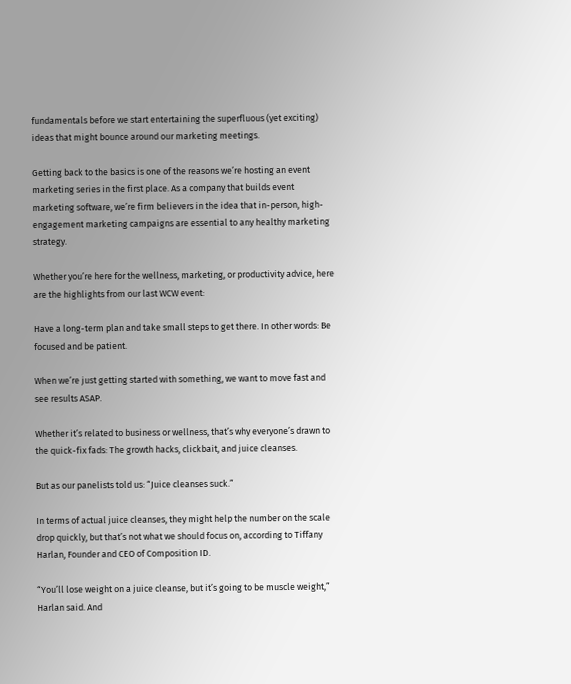fundamentals before we start entertaining the superfluous (yet exciting) ideas that might bounce around our marketing meetings.

Getting back to the basics is one of the reasons we’re hosting an event marketing series in the first place. As a company that builds event marketing software, we’re firm believers in the idea that in-person, high-engagement marketing campaigns are essential to any healthy marketing strategy.

Whether you’re here for the wellness, marketing, or productivity advice, here are the highlights from our last WCW event:

Have a long-term plan and take small steps to get there. In other words: Be focused and be patient.

When we’re just getting started with something, we want to move fast and see results ASAP.

Whether it’s related to business or wellness, that’s why everyone’s drawn to the quick-fix fads: The growth hacks, clickbait, and juice cleanses.

But as our panelists told us: “Juice cleanses suck.”

In terms of actual juice cleanses, they might help the number on the scale drop quickly, but that’s not what we should focus on, according to Tiffany Harlan, Founder and CEO of Composition ID.

“You’ll lose weight on a juice cleanse, but it’s going to be muscle weight,” Harlan said. And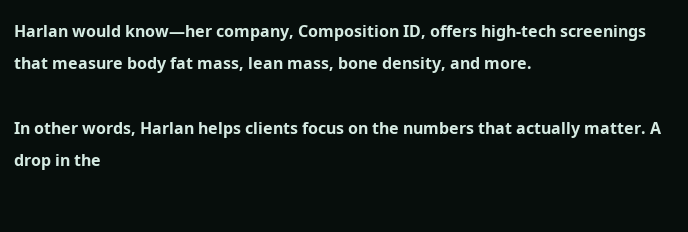Harlan would know—her company, Composition ID, offers high-tech screenings that measure body fat mass, lean mass, bone density, and more.

In other words, Harlan helps clients focus on the numbers that actually matter. A drop in the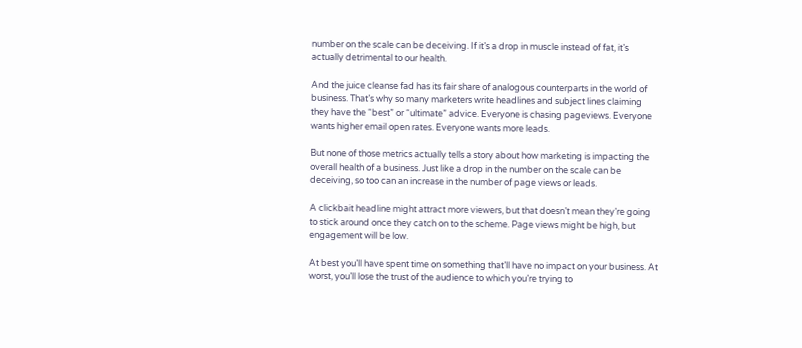number on the scale can be deceiving. If it’s a drop in muscle instead of fat, it’s actually detrimental to our health.

And the juice cleanse fad has its fair share of analogous counterparts in the world of business. That’s why so many marketers write headlines and subject lines claiming they have the “best” or “ultimate” advice. Everyone is chasing pageviews. Everyone wants higher email open rates. Everyone wants more leads.

But none of those metrics actually tells a story about how marketing is impacting the overall health of a business. Just like a drop in the number on the scale can be deceiving, so too can an increase in the number of page views or leads.

A clickbait headline might attract more viewers, but that doesn’t mean they’re going to stick around once they catch on to the scheme. Page views might be high, but engagement will be low.

At best you’ll have spent time on something that’ll have no impact on your business. At worst, you’ll lose the trust of the audience to which you’re trying to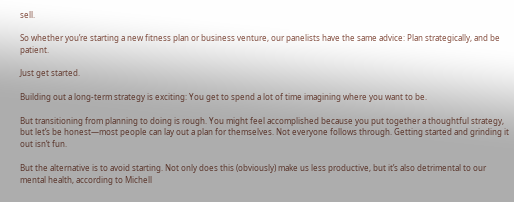sell.

So whether you’re starting a new fitness plan or business venture, our panelists have the same advice: Plan strategically, and be patient.

Just get started.

Building out a long-term strategy is exciting: You get to spend a lot of time imagining where you want to be.

But transitioning from planning to doing is rough. You might feel accomplished because you put together a thoughtful strategy, but let’s be honest—most people can lay out a plan for themselves. Not everyone follows through. Getting started and grinding it out isn’t fun.

But the alternative is to avoid starting. Not only does this (obviously) make us less productive, but it’s also detrimental to our mental health, according to Michell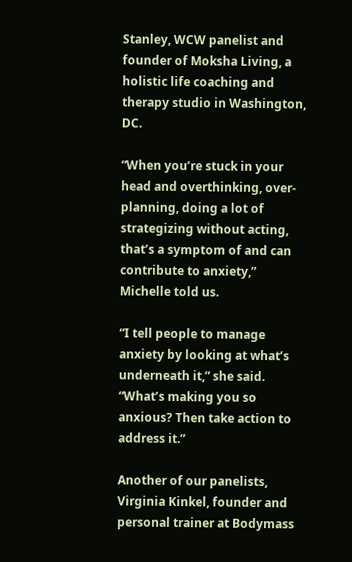Stanley, WCW panelist and founder of Moksha Living, a holistic life coaching and therapy studio in Washington, DC.

“When you’re stuck in your head and overthinking, over-planning, doing a lot of strategizing without acting, that’s a symptom of and can contribute to anxiety,” Michelle told us.

“I tell people to manage anxiety by looking at what’s underneath it,” she said. “What’s making you so anxious? Then take action to address it.”

Another of our panelists, Virginia Kinkel, founder and personal trainer at Bodymass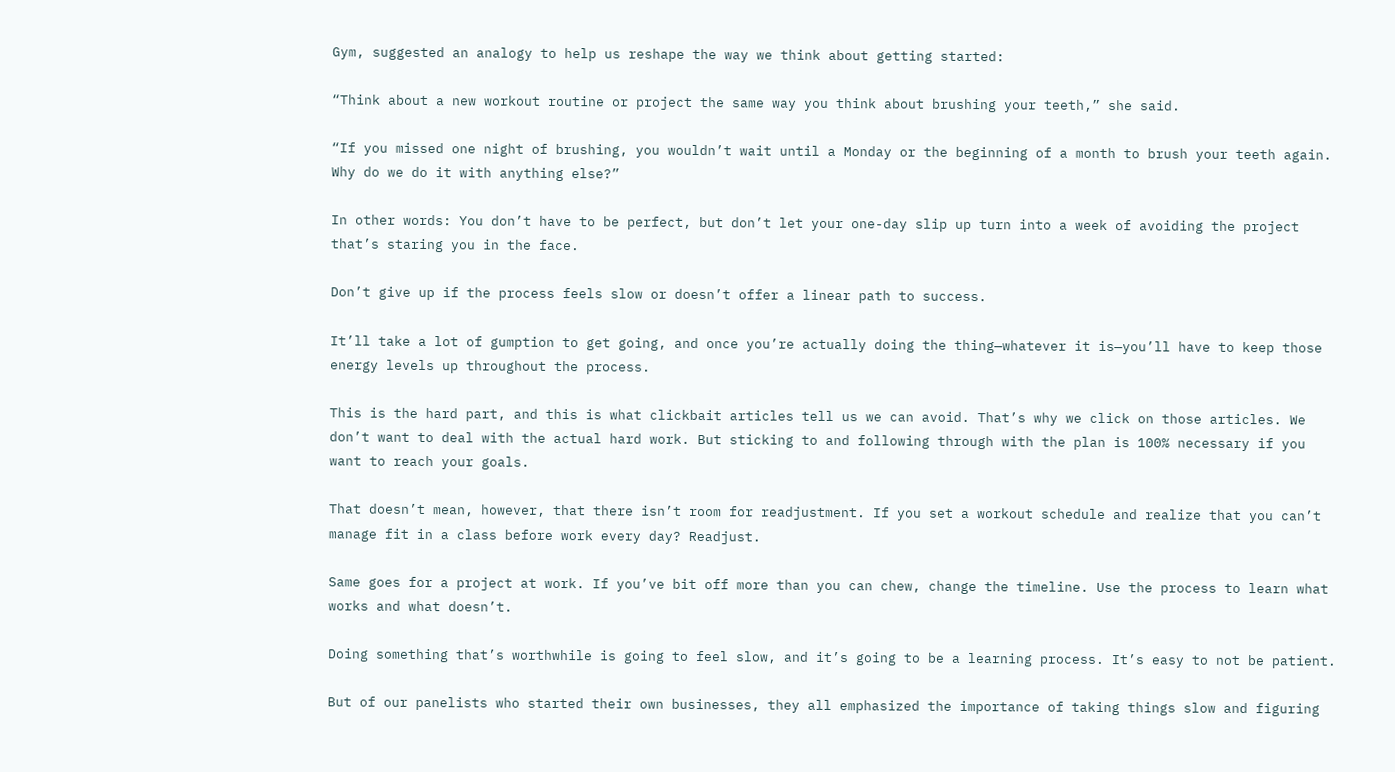Gym, suggested an analogy to help us reshape the way we think about getting started:

“Think about a new workout routine or project the same way you think about brushing your teeth,” she said.

“If you missed one night of brushing, you wouldn’t wait until a Monday or the beginning of a month to brush your teeth again. Why do we do it with anything else?”

In other words: You don’t have to be perfect, but don’t let your one-day slip up turn into a week of avoiding the project that’s staring you in the face.

Don’t give up if the process feels slow or doesn’t offer a linear path to success.

It’ll take a lot of gumption to get going, and once you’re actually doing the thing—whatever it is—you’ll have to keep those energy levels up throughout the process.

This is the hard part, and this is what clickbait articles tell us we can avoid. That’s why we click on those articles. We don’t want to deal with the actual hard work. But sticking to and following through with the plan is 100% necessary if you want to reach your goals.

That doesn’t mean, however, that there isn’t room for readjustment. If you set a workout schedule and realize that you can’t manage fit in a class before work every day? Readjust.

Same goes for a project at work. If you’ve bit off more than you can chew, change the timeline. Use the process to learn what works and what doesn’t.

Doing something that’s worthwhile is going to feel slow, and it’s going to be a learning process. It’s easy to not be patient.

But of our panelists who started their own businesses, they all emphasized the importance of taking things slow and figuring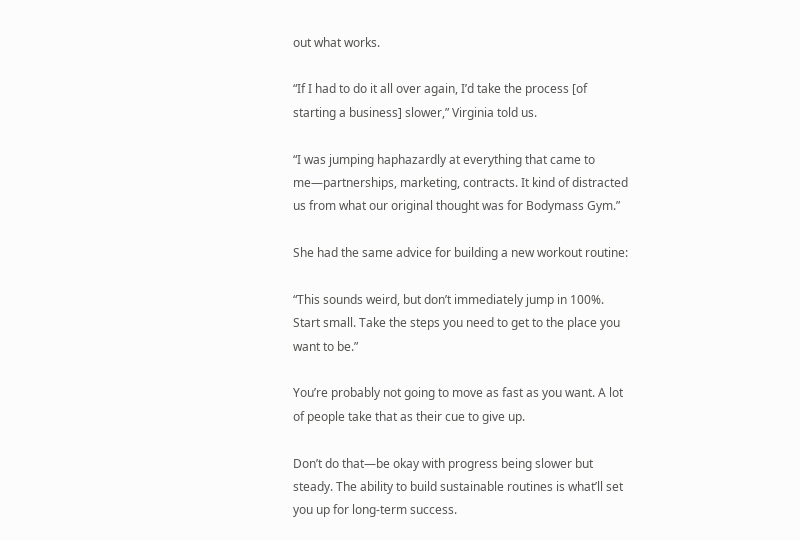out what works.

“If I had to do it all over again, I’d take the process [of starting a business] slower,” Virginia told us.

“I was jumping haphazardly at everything that came to me—partnerships, marketing, contracts. It kind of distracted us from what our original thought was for Bodymass Gym.”

She had the same advice for building a new workout routine:

“This sounds weird, but don’t immediately jump in 100%. Start small. Take the steps you need to get to the place you want to be.”

You’re probably not going to move as fast as you want. A lot of people take that as their cue to give up.

Don’t do that—be okay with progress being slower but steady. The ability to build sustainable routines is what’ll set you up for long-term success.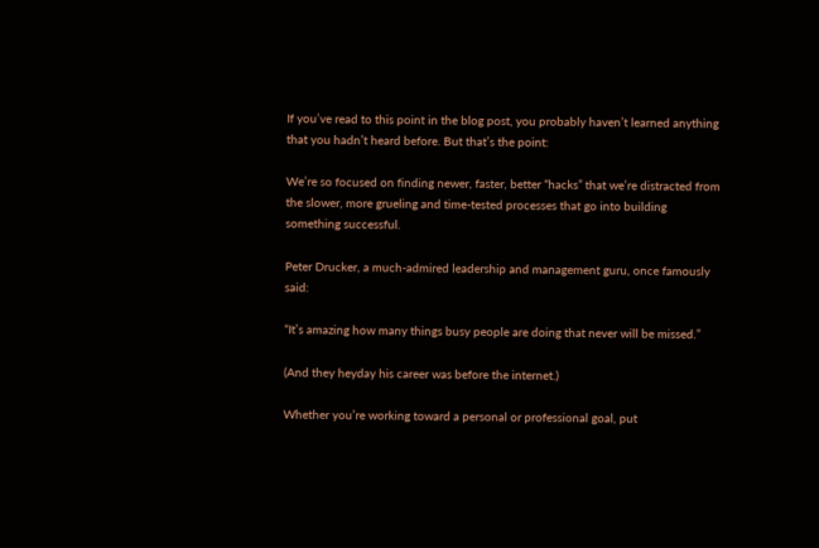If you’ve read to this point in the blog post, you probably haven’t learned anything that you hadn’t heard before. But that’s the point:

We’re so focused on finding newer, faster, better “hacks” that we’re distracted from the slower, more grueling and time-tested processes that go into building something successful.

Peter Drucker, a much-admired leadership and management guru, once famously said:

“It’s amazing how many things busy people are doing that never will be missed.”

(And they heyday his career was before the internet.)

Whether you’re working toward a personal or professional goal, put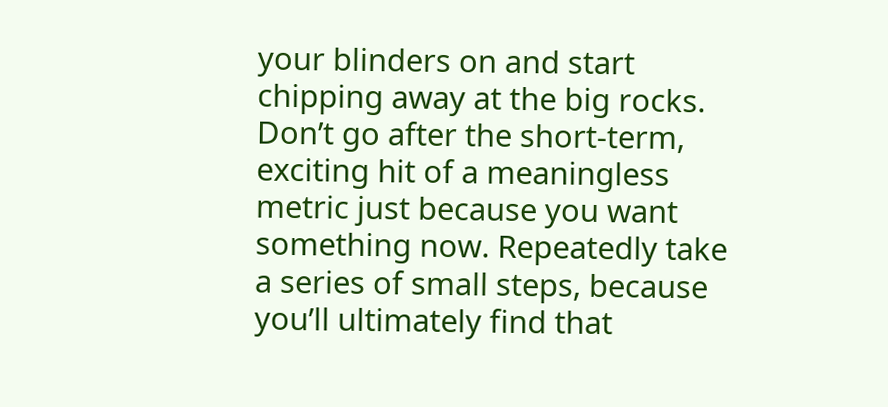your blinders on and start chipping away at the big rocks. Don’t go after the short-term, exciting hit of a meaningless metric just because you want something now. Repeatedly take a series of small steps, because you’ll ultimately find that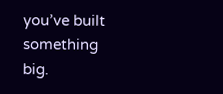you’ve built something big.